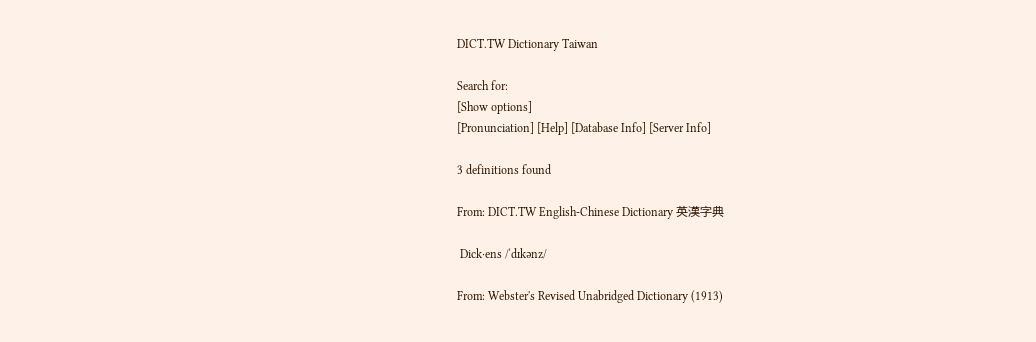DICT.TW Dictionary Taiwan

Search for:
[Show options]
[Pronunciation] [Help] [Database Info] [Server Info]

3 definitions found

From: DICT.TW English-Chinese Dictionary 英漢字典

 Dick·ens /ˈdɪkənz/

From: Webster's Revised Unabridged Dictionary (1913)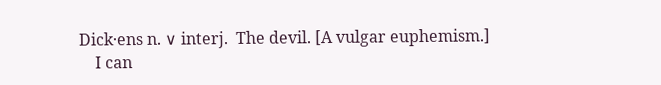Dick·ens n. ∨ interj.  The devil. [A vulgar euphemism.]
    I can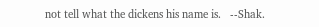not tell what the dickens his name is.   --Shak.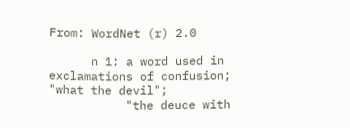From: WordNet (r) 2.0

      n 1: a word used in exclamations of confusion; "what the devil";
           "the deuce with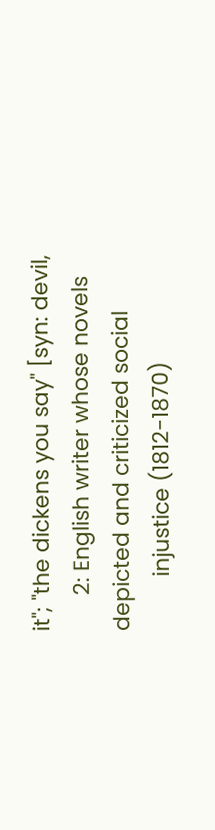it"; "the dickens you say" [syn: devil,
      2: English writer whose novels depicted and criticized social
         injustice (1812-1870)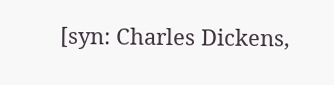[syn: Charles Dickens,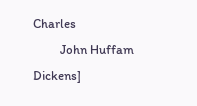Charles
         John Huffam Dickens]